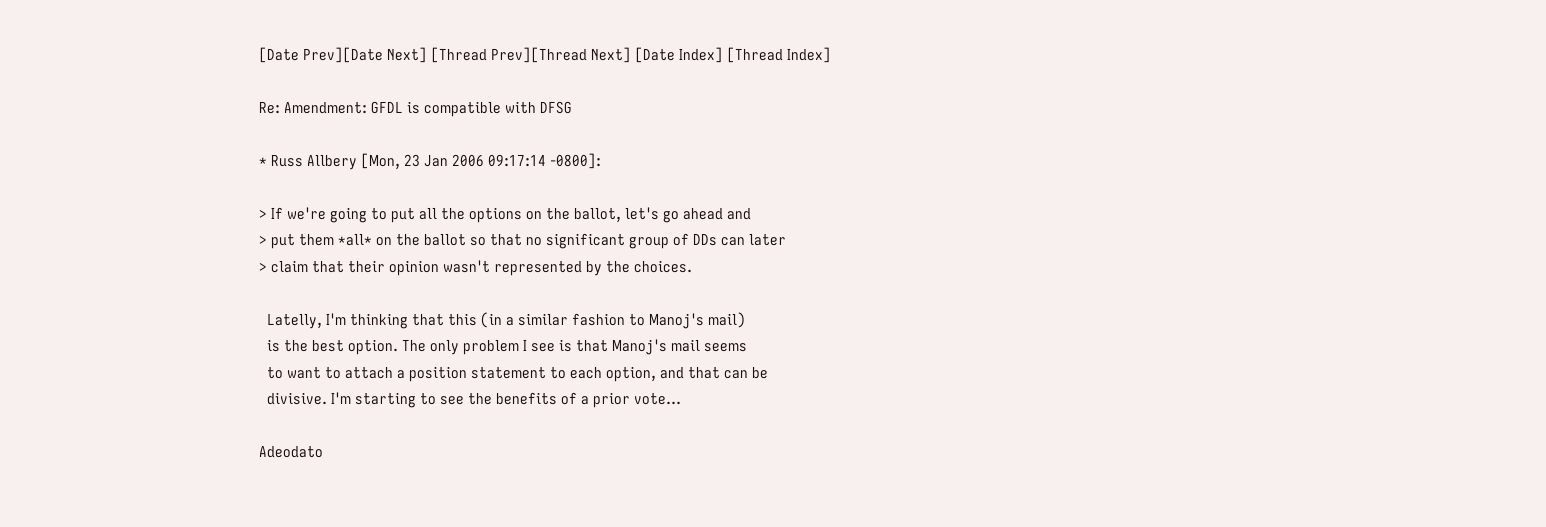[Date Prev][Date Next] [Thread Prev][Thread Next] [Date Index] [Thread Index]

Re: Amendment: GFDL is compatible with DFSG

* Russ Allbery [Mon, 23 Jan 2006 09:17:14 -0800]:

> If we're going to put all the options on the ballot, let's go ahead and
> put them *all* on the ballot so that no significant group of DDs can later
> claim that their opinion wasn't represented by the choices.

  Latelly, I'm thinking that this (in a similar fashion to Manoj's mail)
  is the best option. The only problem I see is that Manoj's mail seems
  to want to attach a position statement to each option, and that can be
  divisive. I'm starting to see the benefits of a prior vote...

Adeodato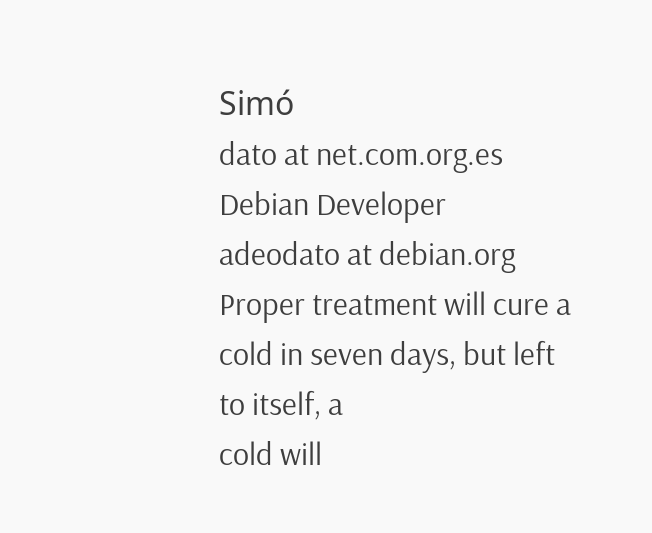Simó                                     dato at net.com.org.es
Debian Developer                                  adeodato at debian.org
Proper treatment will cure a cold in seven days, but left to itself, a
cold will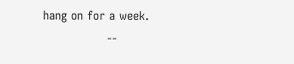hang on for a week.
                --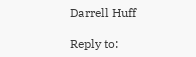Darrell Huff

Reply to: